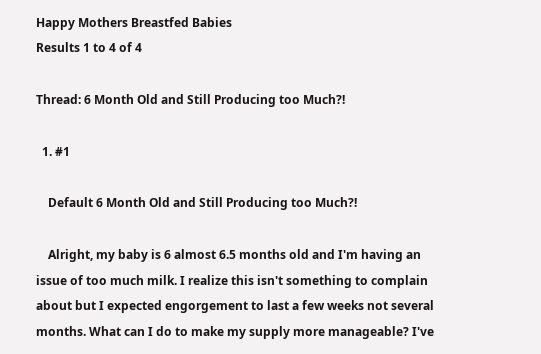Happy Mothers Breastfed Babies
Results 1 to 4 of 4

Thread: 6 Month Old and Still Producing too Much?!

  1. #1

    Default 6 Month Old and Still Producing too Much?!

    Alright, my baby is 6 almost 6.5 months old and I'm having an issue of too much milk. I realize this isn't something to complain about but I expected engorgement to last a few weeks not several months. What can I do to make my supply more manageable? I've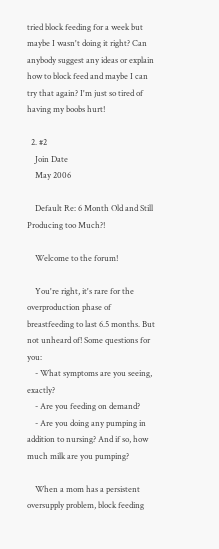tried block feeding for a week but maybe I wasn't doing it right? Can anybody suggest any ideas or explain how to block feed and maybe I can try that again? I'm just so tired of having my boobs hurt!

  2. #2
    Join Date
    May 2006

    Default Re: 6 Month Old and Still Producing too Much?!

    Welcome to the forum!

    You're right, it's rare for the overproduction phase of breastfeeding to last 6.5 months. But not unheard of! Some questions for you:
    - What symptoms are you seeing, exactly?
    - Are you feeding on demand?
    - Are you doing any pumping in addition to nursing? And if so, how much milk are you pumping?

    When a mom has a persistent oversupply problem, block feeding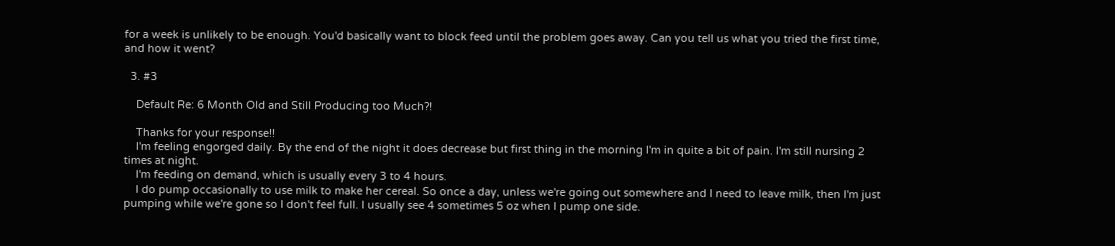for a week is unlikely to be enough. You'd basically want to block feed until the problem goes away. Can you tell us what you tried the first time, and how it went?

  3. #3

    Default Re: 6 Month Old and Still Producing too Much?!

    Thanks for your response!!
    I'm feeling engorged daily. By the end of the night it does decrease but first thing in the morning I'm in quite a bit of pain. I'm still nursing 2 times at night.
    I'm feeding on demand, which is usually every 3 to 4 hours.
    I do pump occasionally to use milk to make her cereal. So once a day, unless we're going out somewhere and I need to leave milk, then I'm just pumping while we're gone so I don't feel full. I usually see 4 sometimes 5 oz when I pump one side.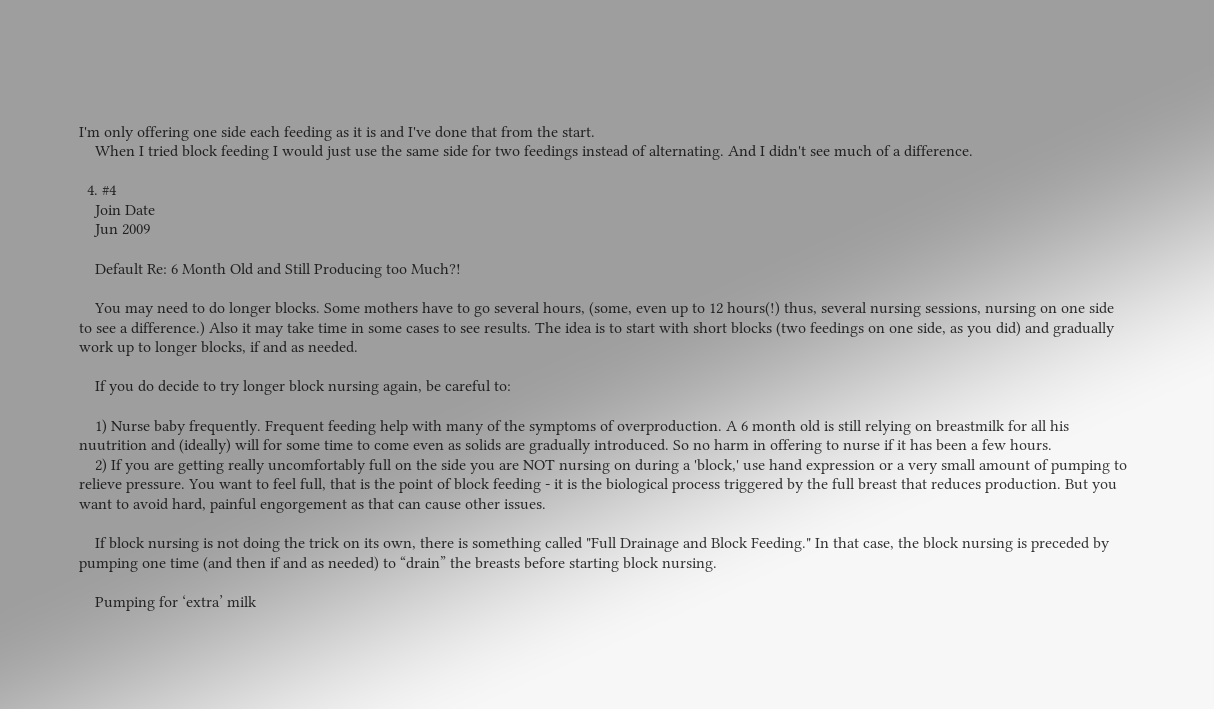I'm only offering one side each feeding as it is and I've done that from the start.
    When I tried block feeding I would just use the same side for two feedings instead of alternating. And I didn't see much of a difference.

  4. #4
    Join Date
    Jun 2009

    Default Re: 6 Month Old and Still Producing too Much?!

    You may need to do longer blocks. Some mothers have to go several hours, (some, even up to 12 hours(!) thus, several nursing sessions, nursing on one side to see a difference.) Also it may take time in some cases to see results. The idea is to start with short blocks (two feedings on one side, as you did) and gradually work up to longer blocks, if and as needed.

    If you do decide to try longer block nursing again, be careful to:

    1) Nurse baby frequently. Frequent feeding help with many of the symptoms of overproduction. A 6 month old is still relying on breastmilk for all his nuutrition and (ideally) will for some time to come even as solids are gradually introduced. So no harm in offering to nurse if it has been a few hours.
    2) If you are getting really uncomfortably full on the side you are NOT nursing on during a 'block,' use hand expression or a very small amount of pumping to relieve pressure. You want to feel full, that is the point of block feeding - it is the biological process triggered by the full breast that reduces production. But you want to avoid hard, painful engorgement as that can cause other issues.

    If block nursing is not doing the trick on its own, there is something called "Full Drainage and Block Feeding." In that case, the block nursing is preceded by pumping one time (and then if and as needed) to “drain” the breasts before starting block nursing.

    Pumping for ‘extra’ milk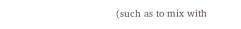(such as to mix with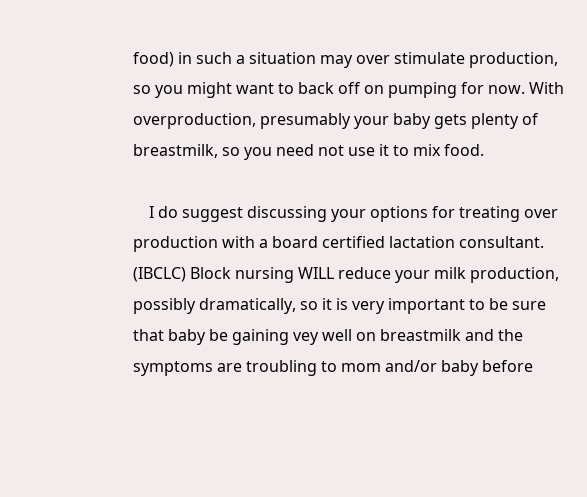food) in such a situation may over stimulate production, so you might want to back off on pumping for now. With overproduction, presumably your baby gets plenty of breastmilk, so you need not use it to mix food.

    I do suggest discussing your options for treating over production with a board certified lactation consultant. (IBCLC) Block nursing WILL reduce your milk production, possibly dramatically, so it is very important to be sure that baby be gaining vey well on breastmilk and the symptoms are troubling to mom and/or baby before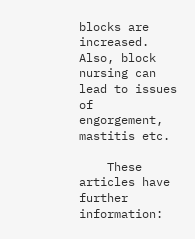blocks are increased. Also, block nursing can lead to issues of engorgement, mastitis etc.

    These articles have further information: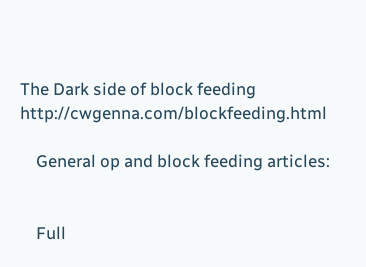The Dark side of block feeding http://cwgenna.com/blockfeeding.html

    General op and block feeding articles:


    Full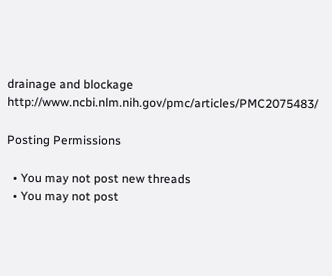drainage and blockage http://www.ncbi.nlm.nih.gov/pmc/articles/PMC2075483/

Posting Permissions

  • You may not post new threads
  • You may not post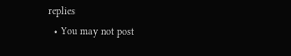replies
  • You may not post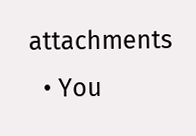attachments
  • You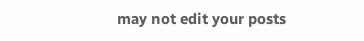may not edit your posts